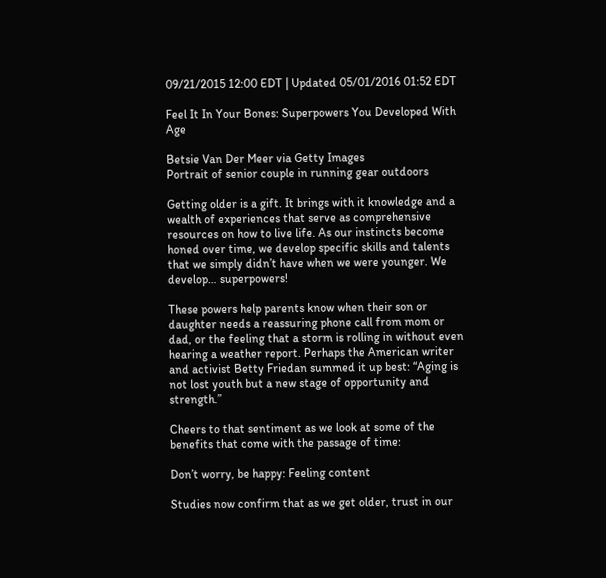09/21/2015 12:00 EDT | Updated 05/01/2016 01:52 EDT

Feel It In Your Bones: Superpowers You Developed With Age

Betsie Van Der Meer via Getty Images
Portrait of senior couple in running gear outdoors

Getting older is a gift. It brings with it knowledge and a wealth of experiences that serve as comprehensive resources on how to live life. As our instincts become honed over time, we develop specific skills and talents that we simply didn’t have when we were younger. We develop… superpowers!

These powers help parents know when their son or daughter needs a reassuring phone call from mom or dad, or the feeling that a storm is rolling in without even hearing a weather report. Perhaps the American writer and activist Betty Friedan summed it up best: “Aging is not lost youth but a new stage of opportunity and strength.”

Cheers to that sentiment as we look at some of the benefits that come with the passage of time:

Don’t worry, be happy: Feeling content

Studies now confirm that as we get older, trust in our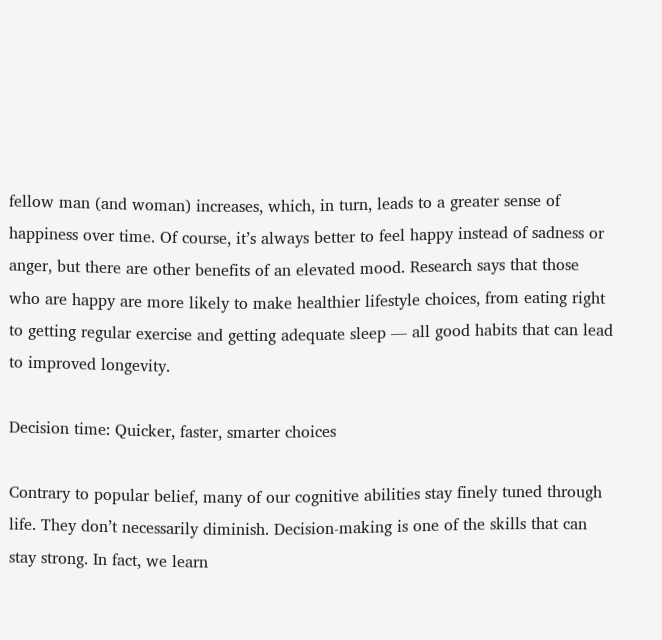fellow man (and woman) increases, which, in turn, leads to a greater sense of happiness over time. Of course, it’s always better to feel happy instead of sadness or anger, but there are other benefits of an elevated mood. Research says that those who are happy are more likely to make healthier lifestyle choices, from eating right to getting regular exercise and getting adequate sleep — all good habits that can lead to improved longevity.

Decision time: Quicker, faster, smarter choices

Contrary to popular belief, many of our cognitive abilities stay finely tuned through life. They don’t necessarily diminish. Decision-making is one of the skills that can stay strong. In fact, we learn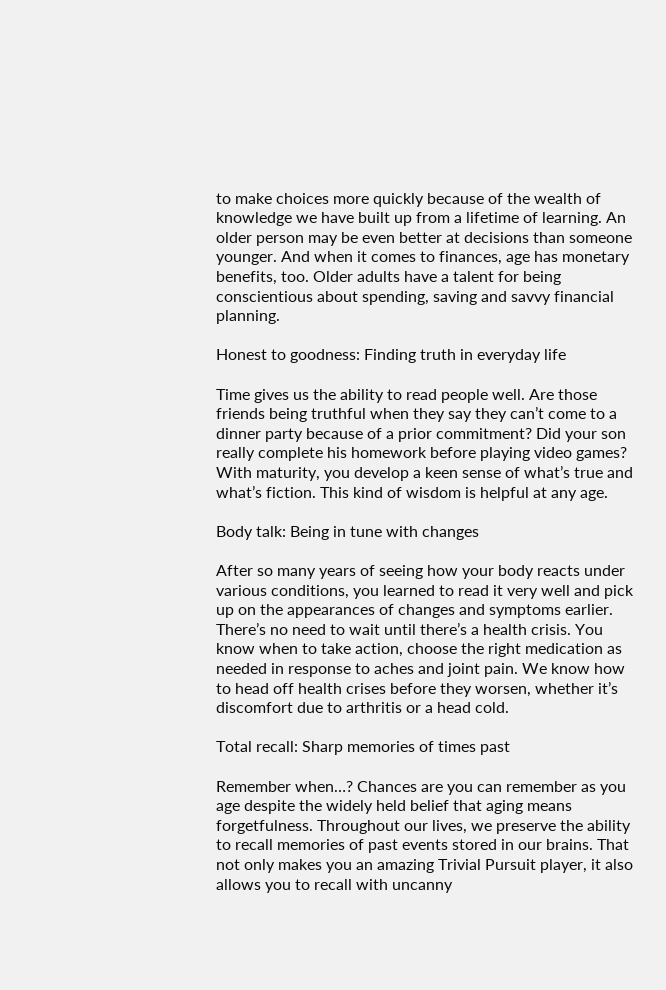to make choices more quickly because of the wealth of knowledge we have built up from a lifetime of learning. An older person may be even better at decisions than someone younger. And when it comes to finances, age has monetary benefits, too. Older adults have a talent for being conscientious about spending, saving and savvy financial planning.

Honest to goodness: Finding truth in everyday life

Time gives us the ability to read people well. Are those friends being truthful when they say they can’t come to a dinner party because of a prior commitment? Did your son really complete his homework before playing video games? With maturity, you develop a keen sense of what’s true and what’s fiction. This kind of wisdom is helpful at any age.

Body talk: Being in tune with changes

After so many years of seeing how your body reacts under various conditions, you learned to read it very well and pick up on the appearances of changes and symptoms earlier. There’s no need to wait until there’s a health crisis. You know when to take action, choose the right medication as needed in response to aches and joint pain. We know how to head off health crises before they worsen, whether it’s discomfort due to arthritis or a head cold.

Total recall: Sharp memories of times past

Remember when…? Chances are you can remember as you age despite the widely held belief that aging means forgetfulness. Throughout our lives, we preserve the ability to recall memories of past events stored in our brains. That not only makes you an amazing Trivial Pursuit player, it also allows you to recall with uncanny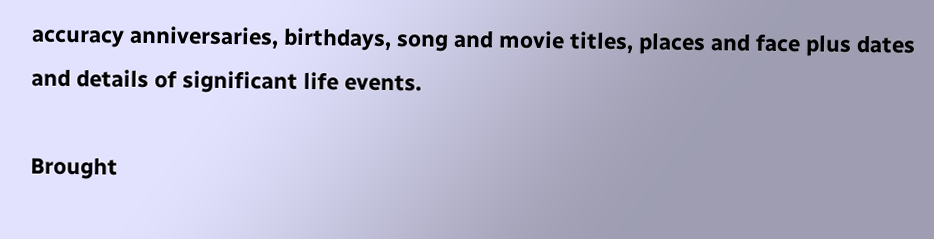accuracy anniversaries, birthdays, song and movie titles, places and face plus dates and details of significant life events.

Brought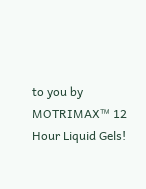to you by MOTRIMAX™ 12 Hour Liquid Gels!